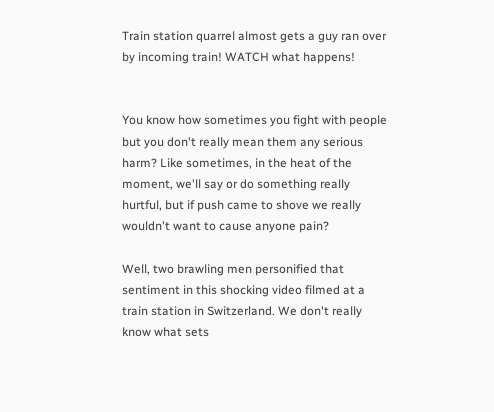Train station quarrel almost gets a guy ran over by incoming train! WATCH what happens!


You know how sometimes you fight with people but you don't really mean them any serious harm? Like sometimes, in the heat of the moment, we'll say or do something really hurtful, but if push came to shove we really wouldn't want to cause anyone pain?

Well, two brawling men personified that sentiment in this shocking video filmed at a train station in Switzerland. We don't really know what sets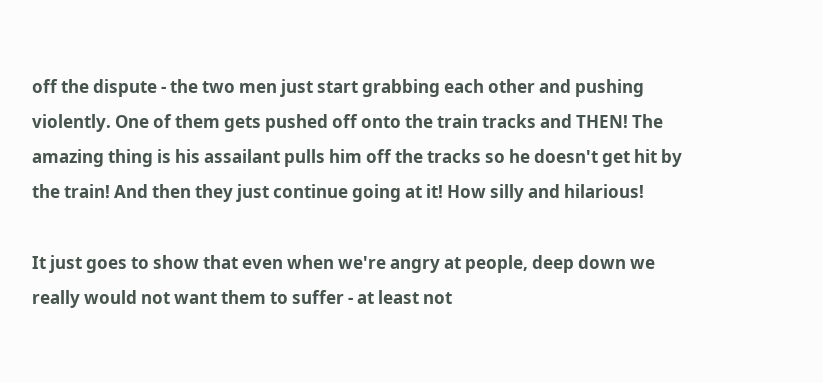off the dispute - the two men just start grabbing each other and pushing violently. One of them gets pushed off onto the train tracks and THEN! The amazing thing is his assailant pulls him off the tracks so he doesn't get hit by the train! And then they just continue going at it! How silly and hilarious!

It just goes to show that even when we're angry at people, deep down we really would not want them to suffer - at least not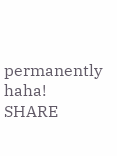permanently haha! SHARE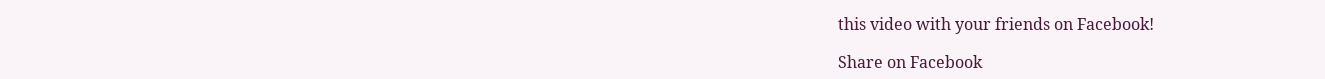this video with your friends on Facebook!

Share on Facebook